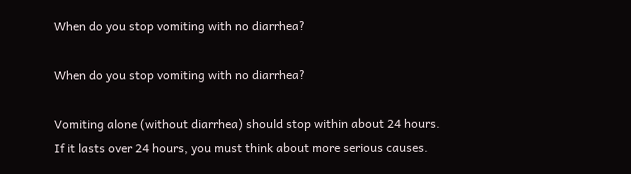When do you stop vomiting with no diarrhea?

When do you stop vomiting with no diarrhea?

Vomiting alone (without diarrhea) should stop within about 24 hours. If it lasts over 24 hours, you must think about more serious causes.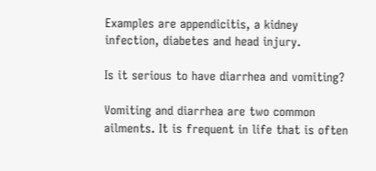Examples are appendicitis, a kidney infection, diabetes and head injury.

Is it serious to have diarrhea and vomiting?

Vomiting and diarrhea are two common ailments. It is frequent in life that is often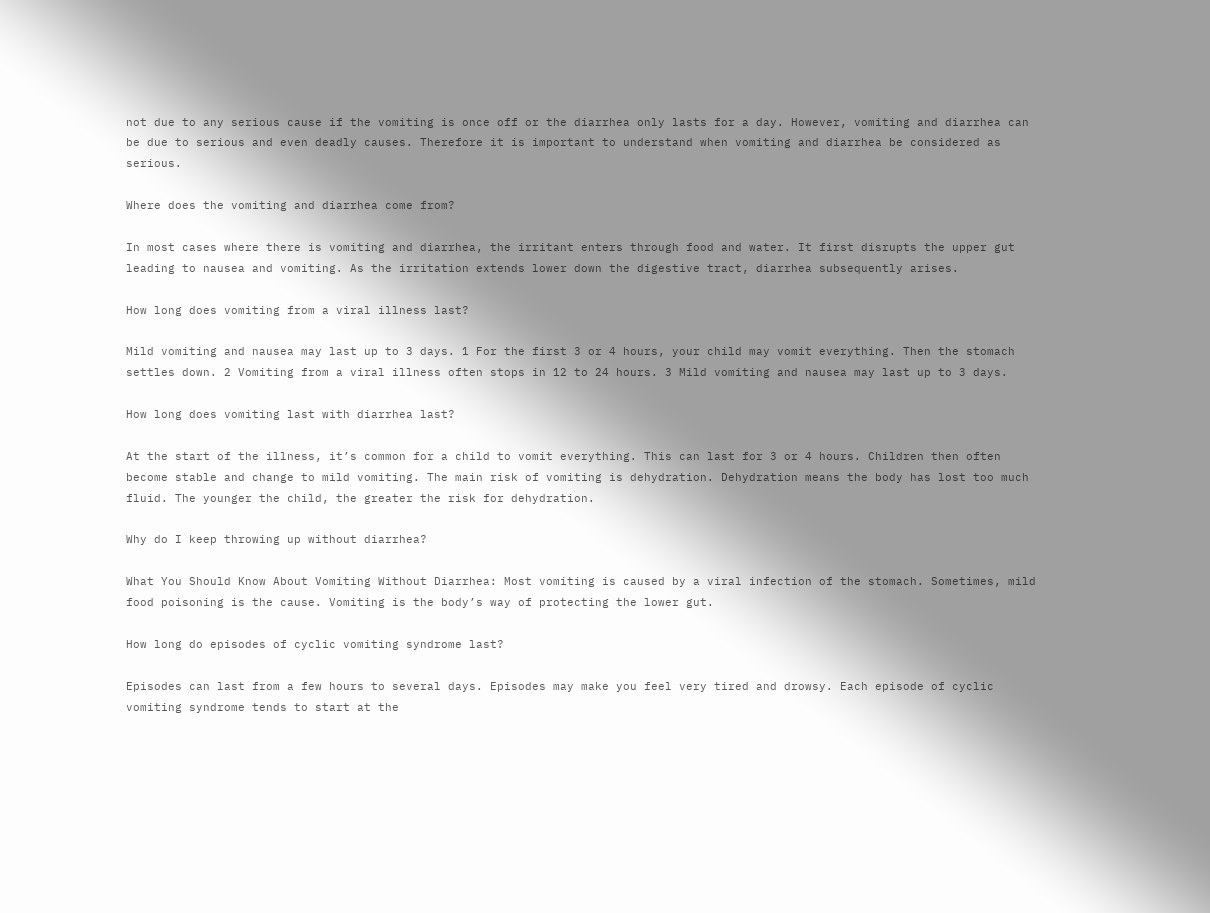not due to any serious cause if the vomiting is once off or the diarrhea only lasts for a day. However, vomiting and diarrhea can be due to serious and even deadly causes. Therefore it is important to understand when vomiting and diarrhea be considered as serious.

Where does the vomiting and diarrhea come from?

In most cases where there is vomiting and diarrhea, the irritant enters through food and water. It first disrupts the upper gut leading to nausea and vomiting. As the irritation extends lower down the digestive tract, diarrhea subsequently arises.

How long does vomiting from a viral illness last?

Mild vomiting and nausea may last up to 3 days. 1 For the first 3 or 4 hours, your child may vomit everything. Then the stomach settles down. 2 Vomiting from a viral illness often stops in 12 to 24 hours. 3 Mild vomiting and nausea may last up to 3 days.

How long does vomiting last with diarrhea last?

At the start of the illness, it’s common for a child to vomit everything. This can last for 3 or 4 hours. Children then often become stable and change to mild vomiting. The main risk of vomiting is dehydration. Dehydration means the body has lost too much fluid. The younger the child, the greater the risk for dehydration.

Why do I keep throwing up without diarrhea?

What You Should Know About Vomiting Without Diarrhea: Most vomiting is caused by a viral infection of the stomach. Sometimes, mild food poisoning is the cause. Vomiting is the body’s way of protecting the lower gut.

How long do episodes of cyclic vomiting syndrome last?

Episodes can last from a few hours to several days. Episodes may make you feel very tired and drowsy. Each episode of cyclic vomiting syndrome tends to start at the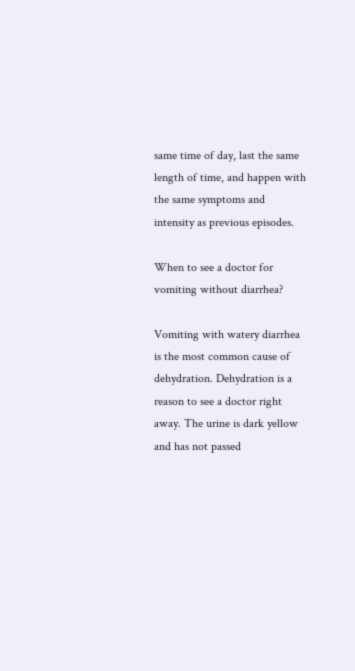same time of day, last the same length of time, and happen with the same symptoms and intensity as previous episodes.

When to see a doctor for vomiting without diarrhea?

Vomiting with watery diarrhea is the most common cause of dehydration. Dehydration is a reason to see a doctor right away. The urine is dark yellow and has not passed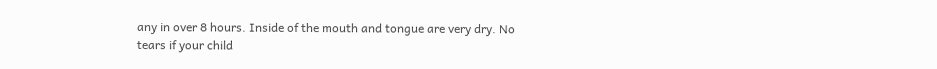any in over 8 hours. Inside of the mouth and tongue are very dry. No tears if your child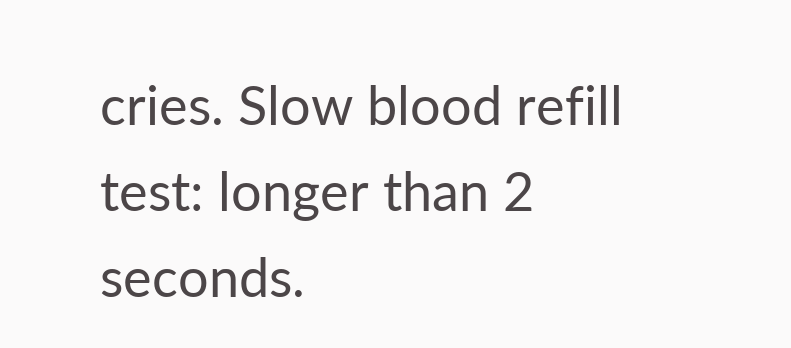cries. Slow blood refill test: longer than 2 seconds.